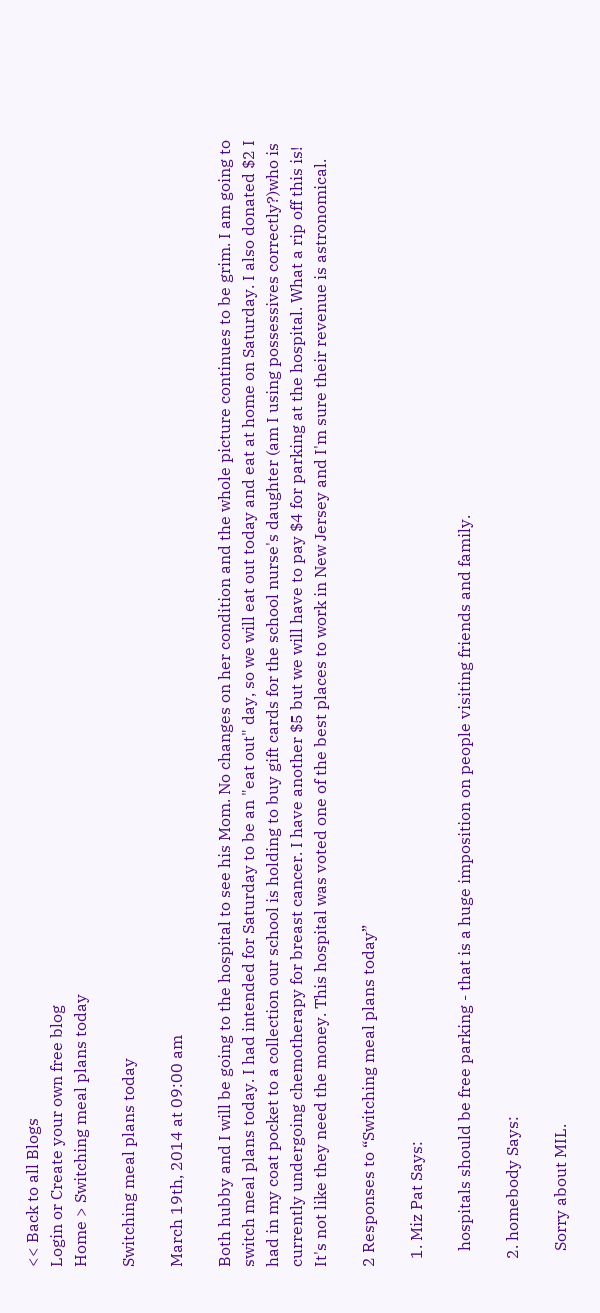<< Back to all Blogs
Login or Create your own free blog
Home > Switching meal plans today

Switching meal plans today

March 19th, 2014 at 09:00 am

Both hubby and I will be going to the hospital to see his Mom. No changes on her condition and the whole picture continues to be grim. I am going to switch meal plans today. I had intended for Saturday to be an "eat out" day, so we will eat out today and eat at home on Saturday. I also donated $2 I had in my coat pocket to a collection our school is holding to buy gift cards for the school nurse's daughter (am I using possessives correctly?)who is currently undergoing chemotherapy for breast cancer. I have another $5 but we will have to pay $4 for parking at the hospital. What a rip off this is! It's not like they need the money. This hospital was voted one of the best places to work in New Jersey and I'm sure their revenue is astronomical.

2 Responses to “Switching meal plans today”

  1. Miz Pat Says:

    hospitals should be free parking - that is a huge imposition on people visiting friends and family.

  2. homebody Says:

    Sorry about MIL.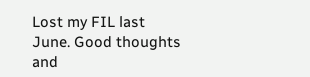Lost my FIL last June. Good thoughts and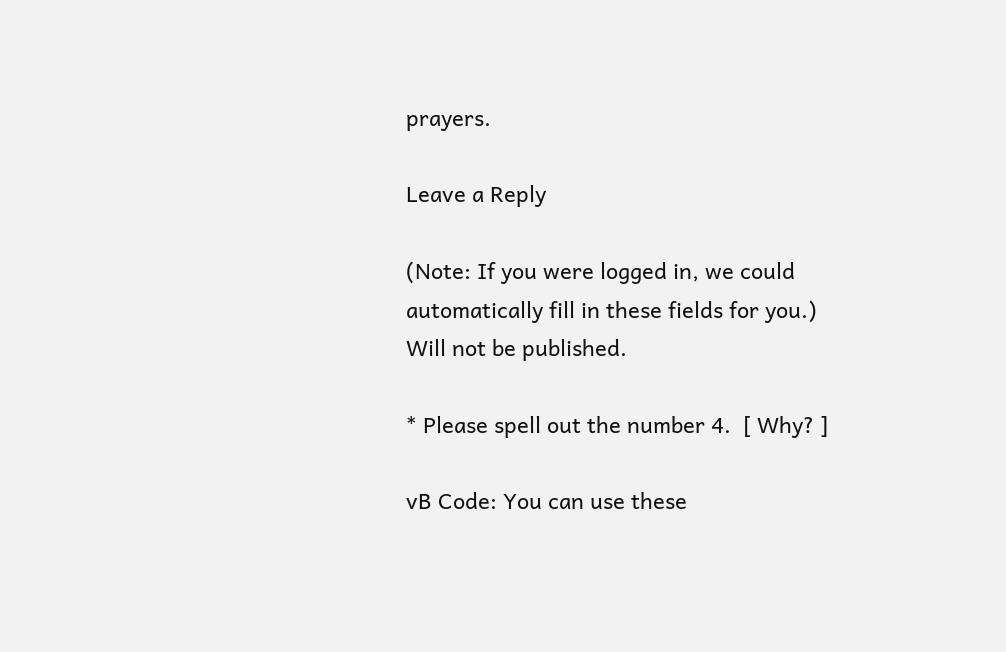prayers.

Leave a Reply

(Note: If you were logged in, we could automatically fill in these fields for you.)
Will not be published.

* Please spell out the number 4.  [ Why? ]

vB Code: You can use these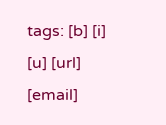tags: [b] [i] [u] [url] [email]